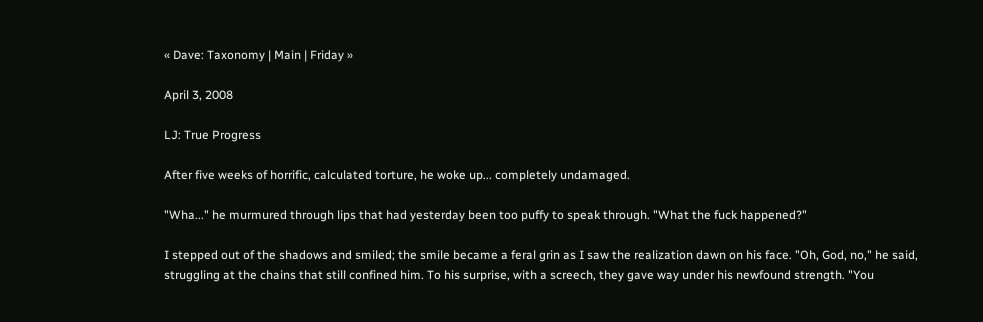« Dave: Taxonomy | Main | Friday »

April 3, 2008

LJ: True Progress

After five weeks of horrific, calculated torture, he woke up... completely undamaged.

"Wha..." he murmured through lips that had yesterday been too puffy to speak through. "What the fuck happened?"

I stepped out of the shadows and smiled; the smile became a feral grin as I saw the realization dawn on his face. "Oh, God, no," he said, struggling at the chains that still confined him. To his surprise, with a screech, they gave way under his newfound strength. "You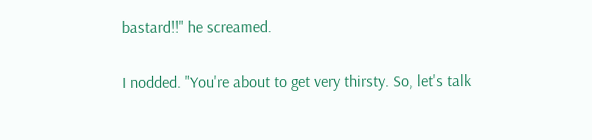bastard!!" he screamed.

I nodded. "You're about to get very thirsty. So, let's talk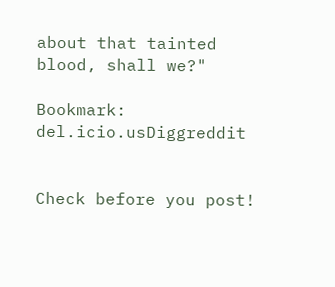about that tainted blood, shall we?"

Bookmark: del.icio.usDiggreddit


Check before you post!